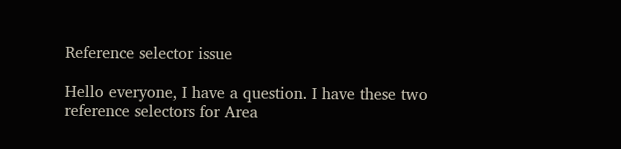Reference selector issue

Hello everyone, I have a question. I have these two reference selectors for Area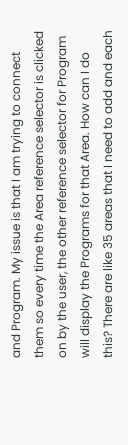and Program. My issue is that I am trying to connect them so every time the Area reference selector is clicked on by the user, the other reference selector for Program will display the Programs for that Area. How can I do this? There are like 35 areas that I need to add and each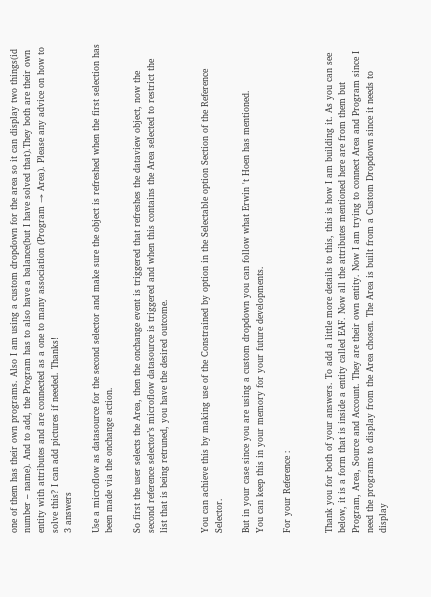one of them has their own programs. Also I am using a custom dropdown for the area so it can display two things(id number – name). And to add, the Program has to also have a balance(but I have solved that).They both are their own entity with attributes and are connected as a one to many association (Program → Area). Please any advice on how to solve this? I can add pictures if needed. Thanks!
3 answers

Use a microflow as datasource for the second selector and make sure the object is refreshed when the first selection has been made via the onchange action.

So first the user selects the Area, then the onchange event is triggered that refreshes the dataview object, now the second reference selector’s microflow datasource is triggered and when this contains the Area selected to restrict the list that is being retruned, you have the desired outcome.


You can achieve this by making use of the Constrained by option in the Selectable option Section of the Reference Selector.

But in your case since you are using a custom dropdown you can follow what Erwin 't Hoen has mentioned.
You can keep this in your memory for your future developments.

For your Reference :


Thank you for both of your answers. To add a little more details to this, this is how I am building it. As you can see below, it is a form that is inside a entity called EAF. Now all the attributes mentioned here are from them but Program, Area, Source and Account. They are their own entity. Now I am trying to connect Area and Program since I need the programs to display from the Area chosen. The Area is built from a Custom Dropdown since it needs to display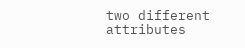two different attributes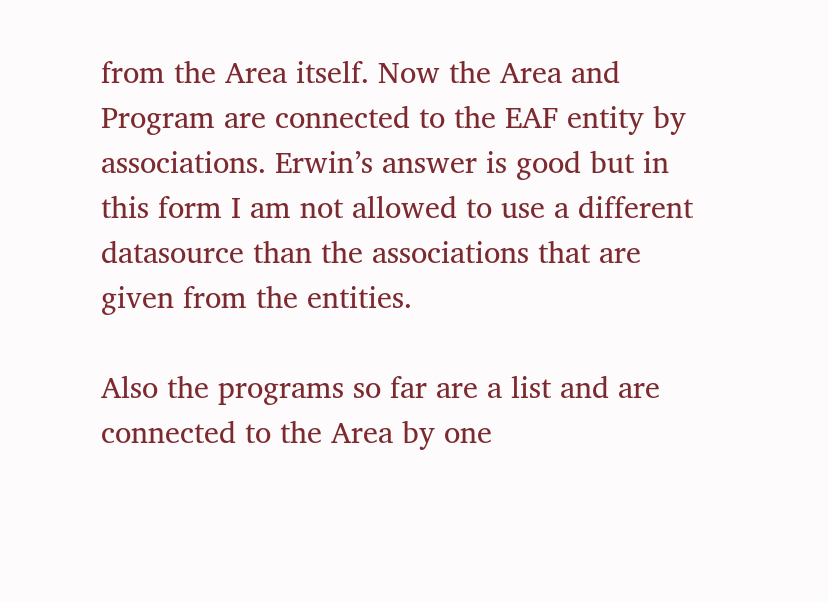from the Area itself. Now the Area and Program are connected to the EAF entity by associations. Erwin’s answer is good but in this form I am not allowed to use a different datasource than the associations that are given from the entities.

Also the programs so far are a list and are connected to the Area by one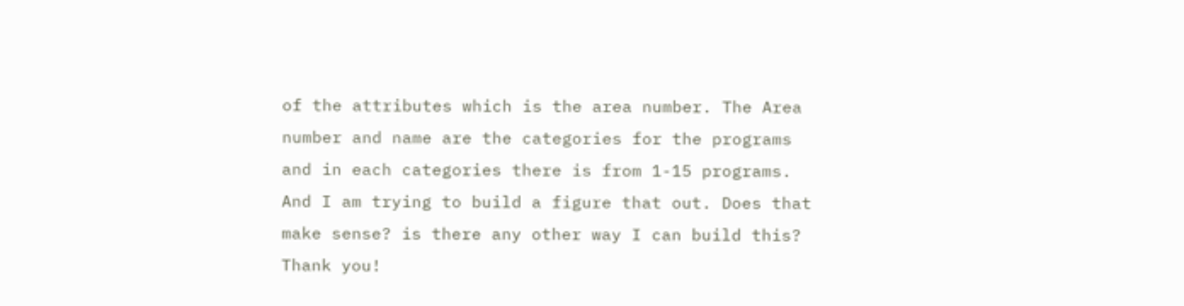of the attributes which is the area number. The Area number and name are the categories for the programs and in each categories there is from 1-15 programs. And I am trying to build a figure that out. Does that make sense? is there any other way I can build this? Thank you!